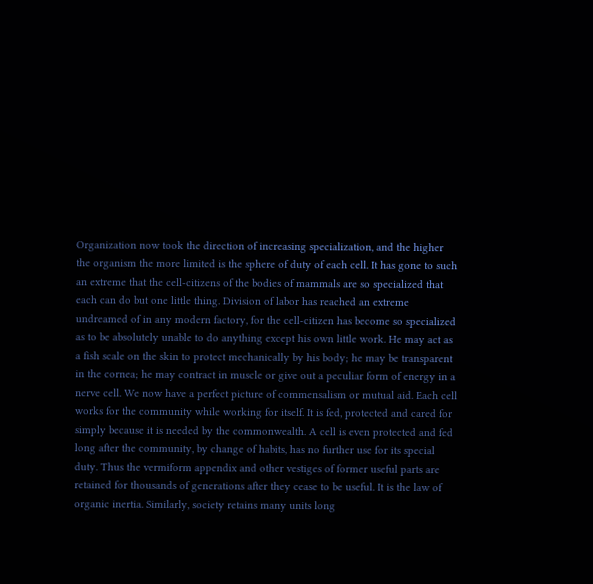Organization now took the direction of increasing specialization, and the higher the organism the more limited is the sphere of duty of each cell. It has gone to such an extreme that the cell-citizens of the bodies of mammals are so specialized that each can do but one little thing. Division of labor has reached an extreme undreamed of in any modern factory, for the cell-citizen has become so specialized as to be absolutely unable to do anything except his own little work. He may act as a fish scale on the skin to protect mechanically by his body; he may be transparent in the cornea; he may contract in muscle or give out a peculiar form of energy in a nerve cell. We now have a perfect picture of commensalism or mutual aid. Each cell works for the community while working for itself. It is fed, protected and cared for simply because it is needed by the commonwealth. A cell is even protected and fed long after the community, by change of habits, has no further use for its special duty. Thus the vermiform appendix and other vestiges of former useful parts are retained for thousands of generations after they cease to be useful. It is the law of organic inertia. Similarly, society retains many units long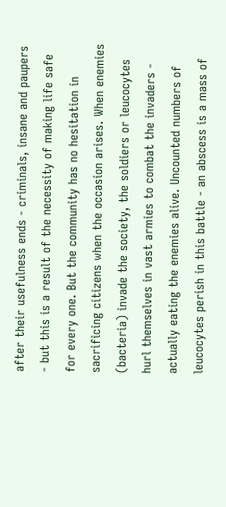after their usefulness ends - criminals, insane and paupers - but this is a result of the necessity of making life safe for every one. But the community has no hesitation in sacrificing citizens when the occasion arises. When enemies (bacteria) invade the society, the soldiers or leucocytes hurl themselves in vast armies to combat the invaders - actually eating the enemies alive. Uncounted numbers of leucocytes perish in this battle - an abscess is a mass of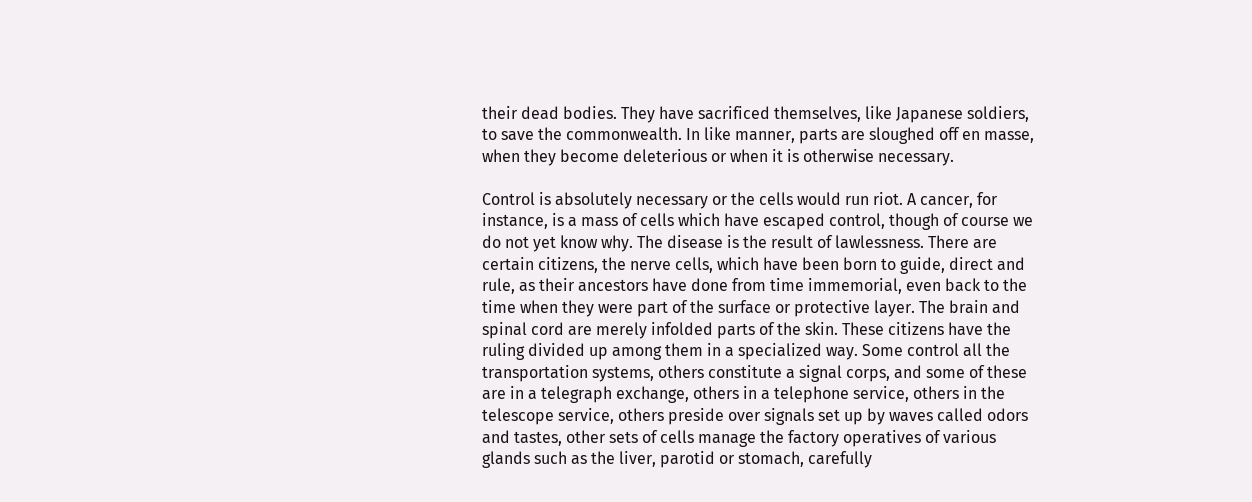their dead bodies. They have sacrificed themselves, like Japanese soldiers, to save the commonwealth. In like manner, parts are sloughed off en masse, when they become deleterious or when it is otherwise necessary.

Control is absolutely necessary or the cells would run riot. A cancer, for instance, is a mass of cells which have escaped control, though of course we do not yet know why. The disease is the result of lawlessness. There are certain citizens, the nerve cells, which have been born to guide, direct and rule, as their ancestors have done from time immemorial, even back to the time when they were part of the surface or protective layer. The brain and spinal cord are merely infolded parts of the skin. These citizens have the ruling divided up among them in a specialized way. Some control all the transportation systems, others constitute a signal corps, and some of these are in a telegraph exchange, others in a telephone service, others in the telescope service, others preside over signals set up by waves called odors and tastes, other sets of cells manage the factory operatives of various glands such as the liver, parotid or stomach, carefully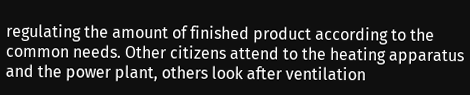regulating the amount of finished product according to the common needs. Other citizens attend to the heating apparatus and the power plant, others look after ventilation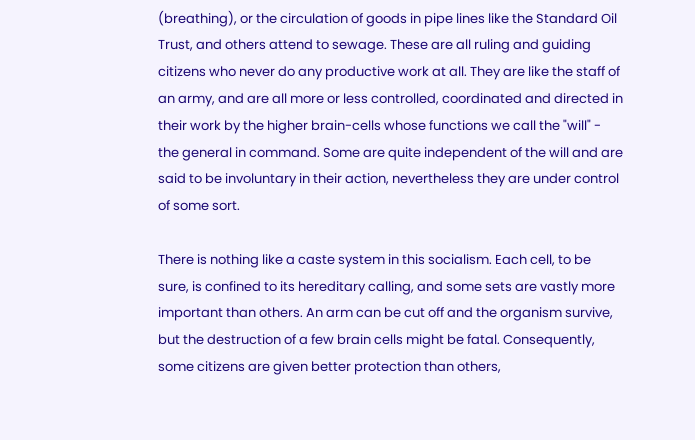(breathing), or the circulation of goods in pipe lines like the Standard Oil Trust, and others attend to sewage. These are all ruling and guiding citizens who never do any productive work at all. They are like the staff of an army, and are all more or less controlled, coordinated and directed in their work by the higher brain-cells whose functions we call the "will" - the general in command. Some are quite independent of the will and are said to be involuntary in their action, nevertheless they are under control of some sort.

There is nothing like a caste system in this socialism. Each cell, to be sure, is confined to its hereditary calling, and some sets are vastly more important than others. An arm can be cut off and the organism survive, but the destruction of a few brain cells might be fatal. Consequently, some citizens are given better protection than others,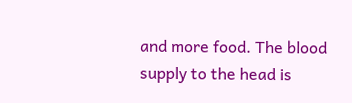and more food. The blood supply to the head is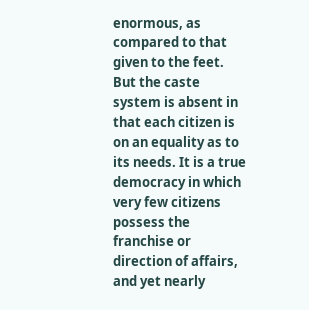enormous, as compared to that given to the feet. But the caste system is absent in that each citizen is on an equality as to its needs. It is a true democracy in which very few citizens possess the franchise or direction of affairs, and yet nearly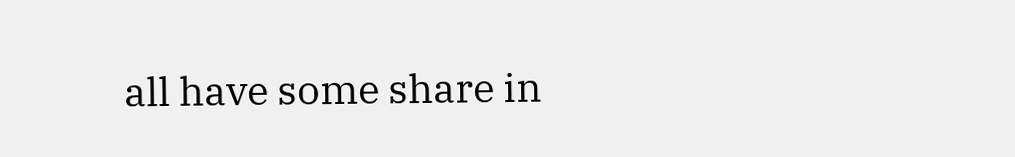all have some share in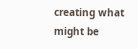creating what might be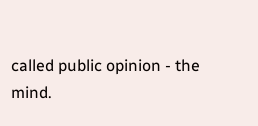called public opinion - the mind.